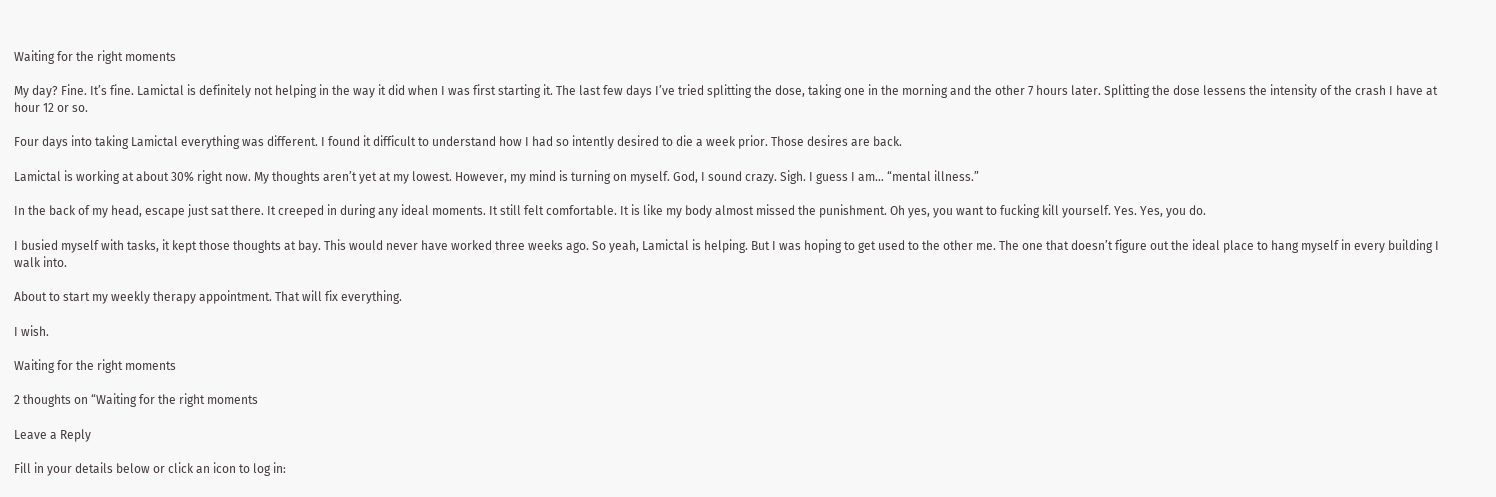Waiting for the right moments

My day? Fine. It’s fine. Lamictal is definitely not helping in the way it did when I was first starting it. The last few days I’ve tried splitting the dose, taking one in the morning and the other 7 hours later. Splitting the dose lessens the intensity of the crash I have at hour 12 or so.

Four days into taking Lamictal everything was different. I found it difficult to understand how I had so intently desired to die a week prior. Those desires are back.

Lamictal is working at about 30% right now. My thoughts aren’t yet at my lowest. However, my mind is turning on myself. God, I sound crazy. Sigh. I guess I am… “mental illness.”

In the back of my head, escape just sat there. It creeped in during any ideal moments. It still felt comfortable. It is like my body almost missed the punishment. Oh yes, you want to fucking kill yourself. Yes. Yes, you do.

I busied myself with tasks, it kept those thoughts at bay. This would never have worked three weeks ago. So yeah, Lamictal is helping. But I was hoping to get used to the other me. The one that doesn’t figure out the ideal place to hang myself in every building I walk into.

About to start my weekly therapy appointment. That will fix everything.

I wish.

Waiting for the right moments

2 thoughts on “Waiting for the right moments

Leave a Reply

Fill in your details below or click an icon to log in: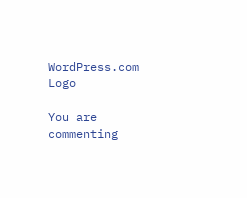WordPress.com Logo

You are commenting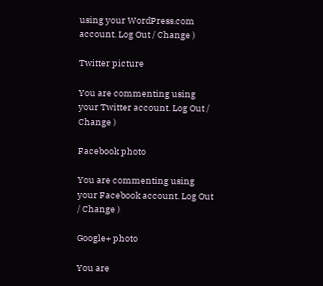using your WordPress.com account. Log Out / Change )

Twitter picture

You are commenting using your Twitter account. Log Out / Change )

Facebook photo

You are commenting using your Facebook account. Log Out / Change )

Google+ photo

You are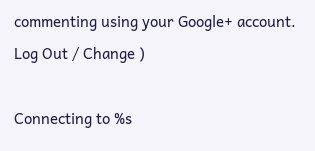commenting using your Google+ account. Log Out / Change )

Connecting to %s